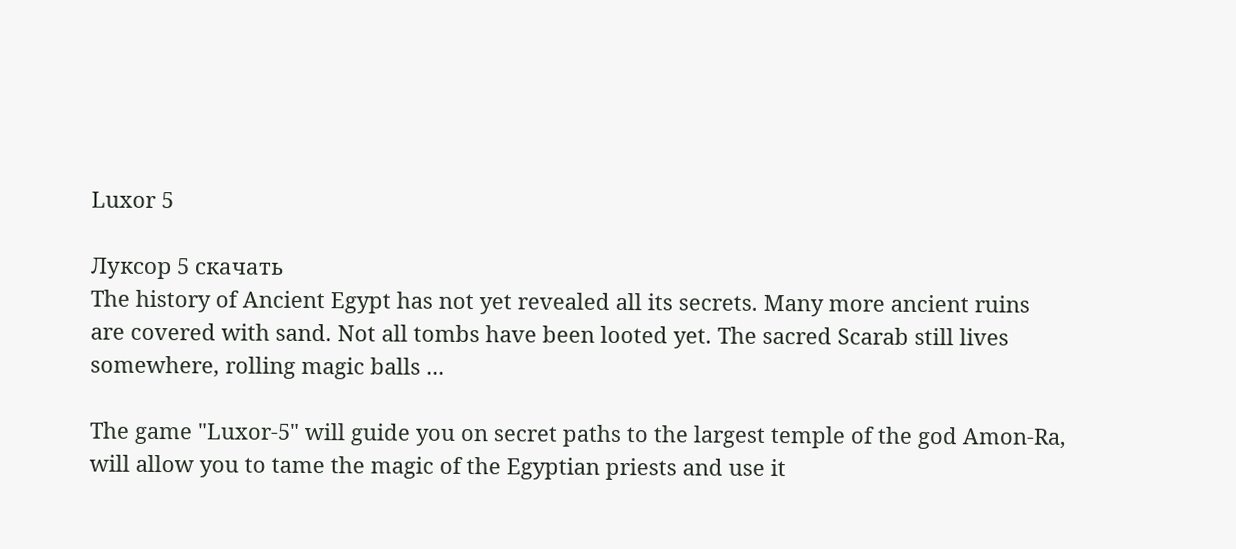Luxor 5

Луксор 5 скачать
The history of Ancient Egypt has not yet revealed all its secrets. Many more ancient ruins are covered with sand. Not all tombs have been looted yet. The sacred Scarab still lives somewhere, rolling magic balls ...

The game "Luxor-5" will guide you on secret paths to the largest temple of the god Amon-Ra, will allow you to tame the magic of the Egyptian priests and use it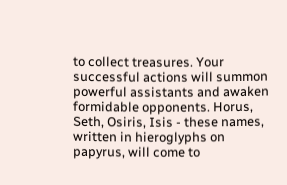to collect treasures. Your successful actions will summon powerful assistants and awaken formidable opponents. Horus, Seth, Osiris, Isis - these names, written in hieroglyphs on papyrus, will come to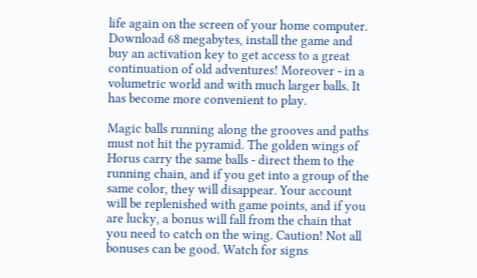life again on the screen of your home computer. Download 68 megabytes, install the game and buy an activation key to get access to a great continuation of old adventures! Moreover - in a volumetric world and with much larger balls. It has become more convenient to play.

Magic balls running along the grooves and paths must not hit the pyramid. The golden wings of Horus carry the same balls - direct them to the running chain, and if you get into a group of the same color, they will disappear. Your account will be replenished with game points, and if you are lucky, a bonus will fall from the chain that you need to catch on the wing. Caution! Not all bonuses can be good. Watch for signs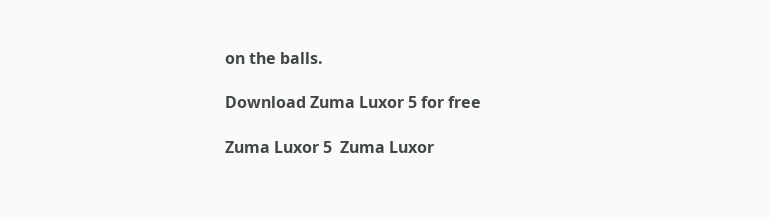on the balls.

Download Zuma Luxor 5 for free

Zuma Luxor 5  Zuma Luxor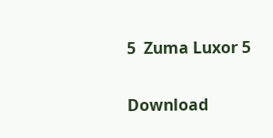5  Zuma Luxor 5

Download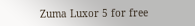Zuma Luxor 5 for free